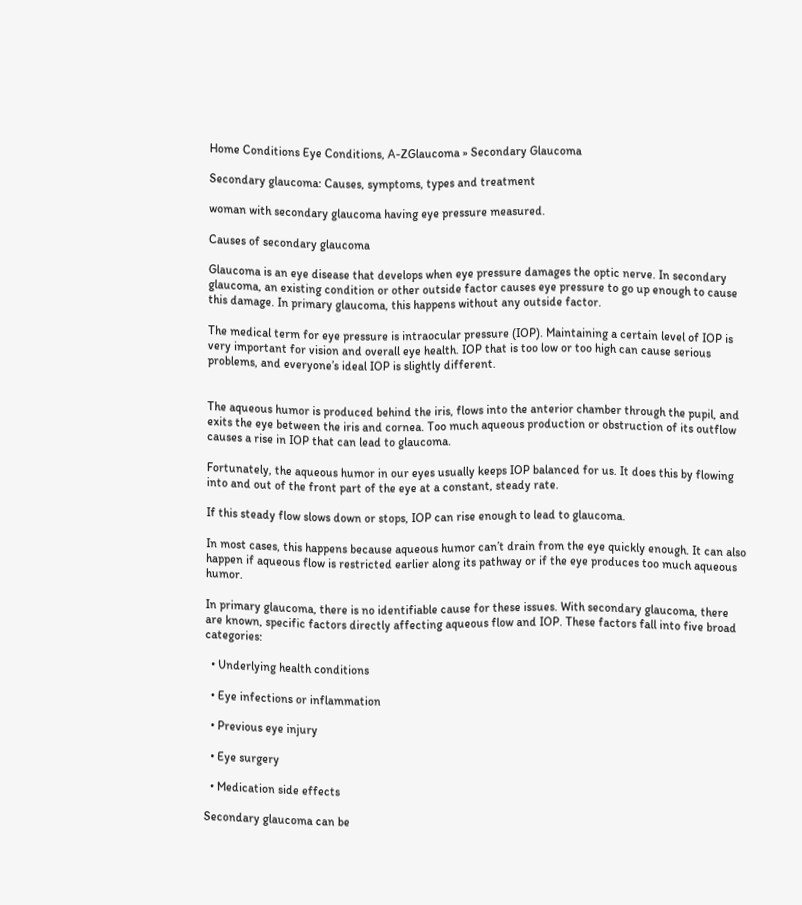Home Conditions Eye Conditions, A-ZGlaucoma » Secondary Glaucoma

Secondary glaucoma: Causes, symptoms, types and treatment

woman with secondary glaucoma having eye pressure measured.

Causes of secondary glaucoma

Glaucoma is an eye disease that develops when eye pressure damages the optic nerve. In secondary glaucoma, an existing condition or other outside factor causes eye pressure to go up enough to cause this damage. In primary glaucoma, this happens without any outside factor.

The medical term for eye pressure is intraocular pressure (IOP). Maintaining a certain level of IOP is very important for vision and overall eye health. IOP that is too low or too high can cause serious problems, and everyone’s ideal IOP is slightly different.


The aqueous humor is produced behind the iris, flows into the anterior chamber through the pupil, and exits the eye between the iris and cornea. Too much aqueous production or obstruction of its outflow causes a rise in IOP that can lead to glaucoma.

Fortunately, the aqueous humor in our eyes usually keeps IOP balanced for us. It does this by flowing into and out of the front part of the eye at a constant, steady rate.

If this steady flow slows down or stops, IOP can rise enough to lead to glaucoma.

In most cases, this happens because aqueous humor can’t drain from the eye quickly enough. It can also happen if aqueous flow is restricted earlier along its pathway or if the eye produces too much aqueous humor.

In primary glaucoma, there is no identifiable cause for these issues. With secondary glaucoma, there are known, specific factors directly affecting aqueous flow and IOP. These factors fall into five broad categories:

  • Underlying health conditions

  • Eye infections or inflammation

  • Previous eye injury

  • Eye surgery

  • Medication side effects

Secondary glaucoma can be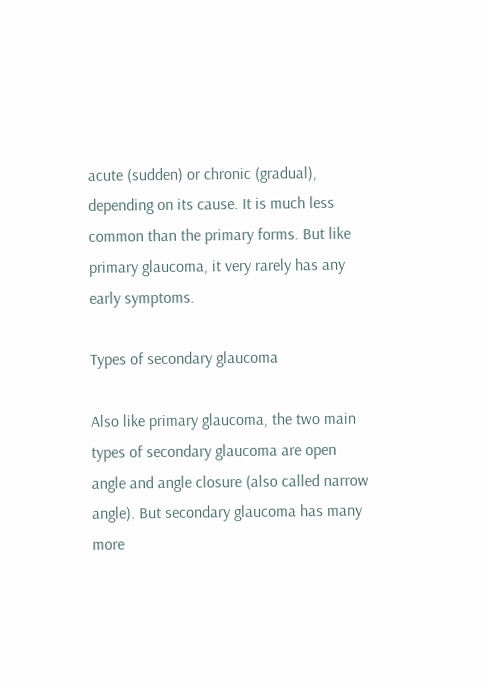acute (sudden) or chronic (gradual), depending on its cause. It is much less common than the primary forms. But like primary glaucoma, it very rarely has any early symptoms.

Types of secondary glaucoma

Also like primary glaucoma, the two main types of secondary glaucoma are open angle and angle closure (also called narrow angle). But secondary glaucoma has many more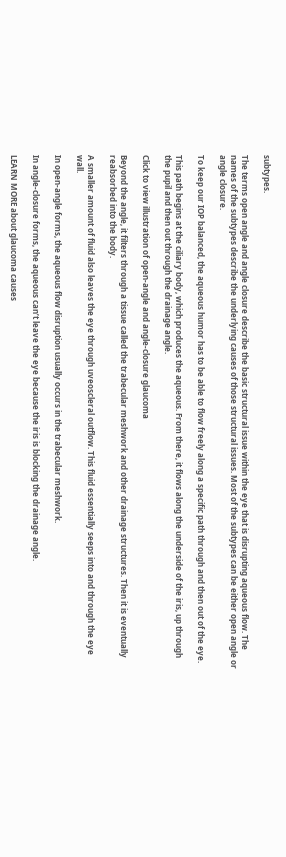subtypes.

The terms open angle and angle closure describe the basic structural issue within the eye that is disrupting aqueous flow. The names of the subtypes describe the underlying causes of those structural issues. Most of the subtypes can be either open angle or angle closure.

To keep our IOP balanced, the aqueous humor has to be able to flow freely along a specific path through and then out of the eye.

This path begins at the ciliary body, which produces the aqueous. From there, it flows along the underside of the iris, up through the pupil and then out through the drainage angle.

Click to view illustration of open-angle and angle-closure glaucoma

Beyond the angle, it filters through a tissue called the trabecular meshwork and other drainage structures. Then it is eventually reabsorbed into the body.

A smaller amount of fluid also leaves the eye through uveoscleral outflow. This fluid essentially seeps into and through the eye wall.

In open-angle forms, the aqueous flow disruption usually occurs in the trabecular meshwork.

In angle-closure forms, the aqueous can’t leave the eye because the iris is blocking the drainage angle.

LEARN MORE about glaucoma causes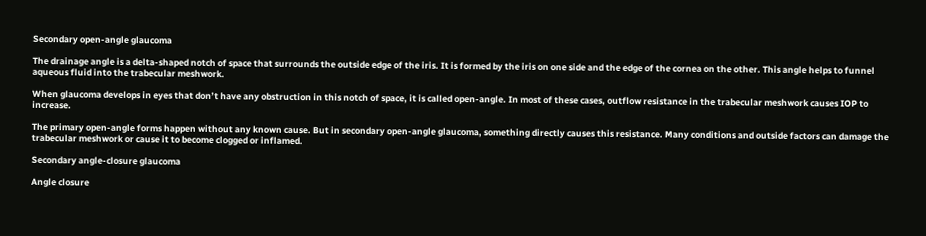Secondary open-angle glaucoma

The drainage angle is a delta-shaped notch of space that surrounds the outside edge of the iris. It is formed by the iris on one side and the edge of the cornea on the other. This angle helps to funnel aqueous fluid into the trabecular meshwork.

When glaucoma develops in eyes that don’t have any obstruction in this notch of space, it is called open-angle. In most of these cases, outflow resistance in the trabecular meshwork causes IOP to increase.

The primary open-angle forms happen without any known cause. But in secondary open-angle glaucoma, something directly causes this resistance. Many conditions and outside factors can damage the trabecular meshwork or cause it to become clogged or inflamed.

Secondary angle-closure glaucoma

Angle closure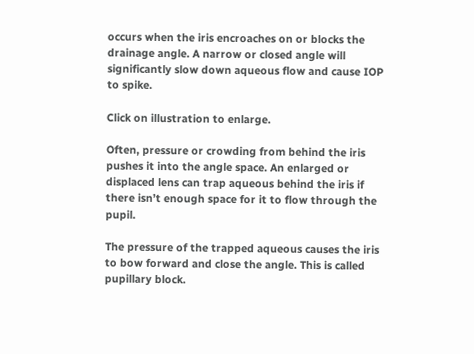occurs when the iris encroaches on or blocks the drainage angle. A narrow or closed angle will significantly slow down aqueous flow and cause IOP to spike.

Click on illustration to enlarge.

Often, pressure or crowding from behind the iris pushes it into the angle space. An enlarged or displaced lens can trap aqueous behind the iris if there isn’t enough space for it to flow through the pupil.

The pressure of the trapped aqueous causes the iris to bow forward and close the angle. This is called pupillary block.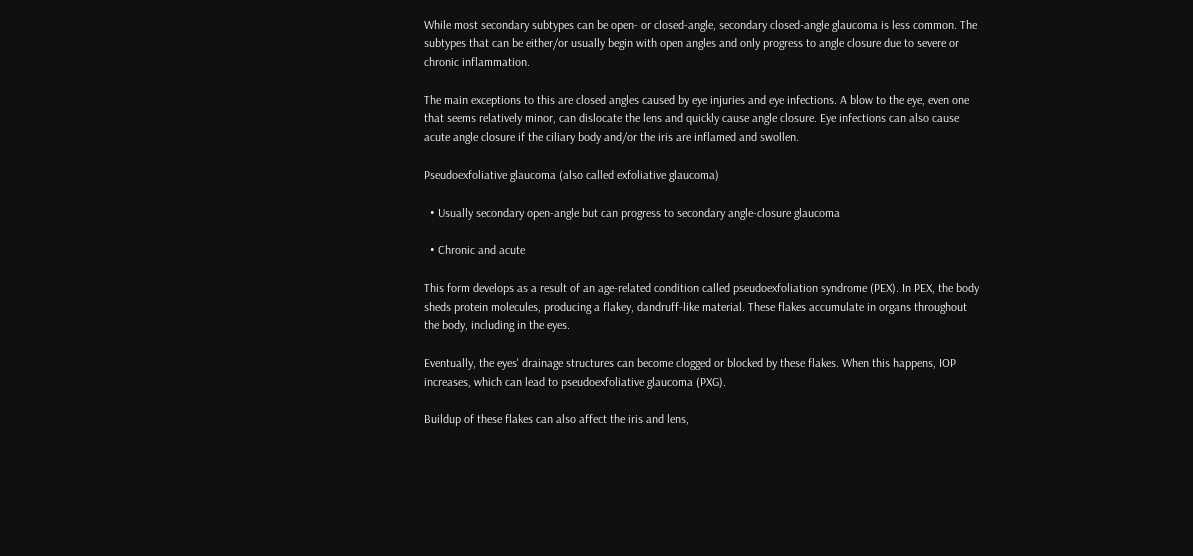While most secondary subtypes can be open- or closed-angle, secondary closed-angle glaucoma is less common. The subtypes that can be either/or usually begin with open angles and only progress to angle closure due to severe or chronic inflammation.

The main exceptions to this are closed angles caused by eye injuries and eye infections. A blow to the eye, even one that seems relatively minor, can dislocate the lens and quickly cause angle closure. Eye infections can also cause acute angle closure if the ciliary body and/or the iris are inflamed and swollen.

Pseudoexfoliative glaucoma (also called exfoliative glaucoma)

  • Usually secondary open-angle but can progress to secondary angle-closure glaucoma

  • Chronic and acute

This form develops as a result of an age-related condition called pseudoexfoliation syndrome (PEX). In PEX, the body sheds protein molecules, producing a flakey, dandruff-like material. These flakes accumulate in organs throughout the body, including in the eyes.

Eventually, the eyes' drainage structures can become clogged or blocked by these flakes. When this happens, IOP increases, which can lead to pseudoexfoliative glaucoma (PXG).

Buildup of these flakes can also affect the iris and lens,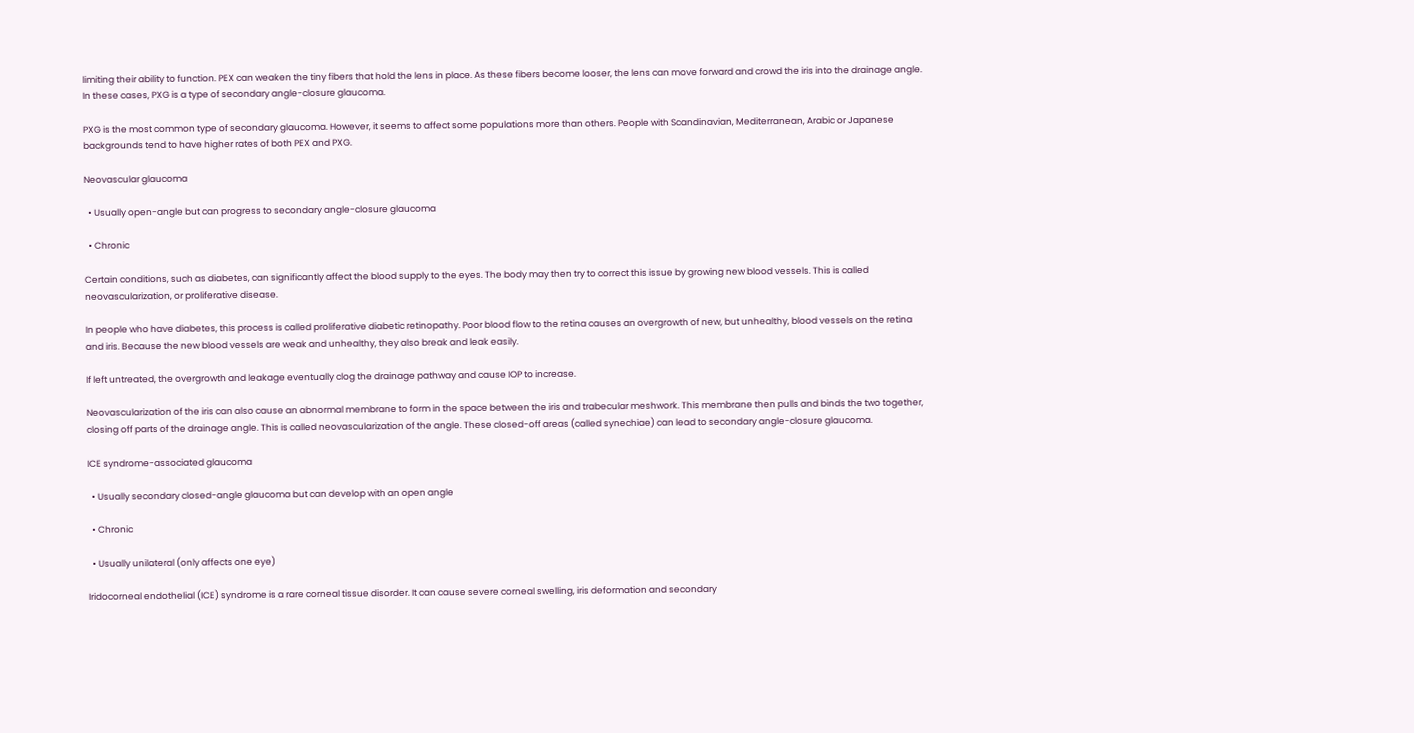limiting their ability to function. PEX can weaken the tiny fibers that hold the lens in place. As these fibers become looser, the lens can move forward and crowd the iris into the drainage angle. In these cases, PXG is a type of secondary angle-closure glaucoma.

PXG is the most common type of secondary glaucoma. However, it seems to affect some populations more than others. People with Scandinavian, Mediterranean, Arabic or Japanese backgrounds tend to have higher rates of both PEX and PXG.

Neovascular glaucoma

  • Usually open-angle but can progress to secondary angle-closure glaucoma

  • Chronic

Certain conditions, such as diabetes, can significantly affect the blood supply to the eyes. The body may then try to correct this issue by growing new blood vessels. This is called neovascularization, or proliferative disease.

In people who have diabetes, this process is called proliferative diabetic retinopathy. Poor blood flow to the retina causes an overgrowth of new, but unhealthy, blood vessels on the retina and iris. Because the new blood vessels are weak and unhealthy, they also break and leak easily.

If left untreated, the overgrowth and leakage eventually clog the drainage pathway and cause IOP to increase.

Neovascularization of the iris can also cause an abnormal membrane to form in the space between the iris and trabecular meshwork. This membrane then pulls and binds the two together, closing off parts of the drainage angle. This is called neovascularization of the angle. These closed-off areas (called synechiae) can lead to secondary angle-closure glaucoma.

ICE syndrome-associated glaucoma

  • Usually secondary closed-angle glaucoma but can develop with an open angle

  • Chronic

  • Usually unilateral (only affects one eye)

Iridocorneal endothelial (ICE) syndrome is a rare corneal tissue disorder. It can cause severe corneal swelling, iris deformation and secondary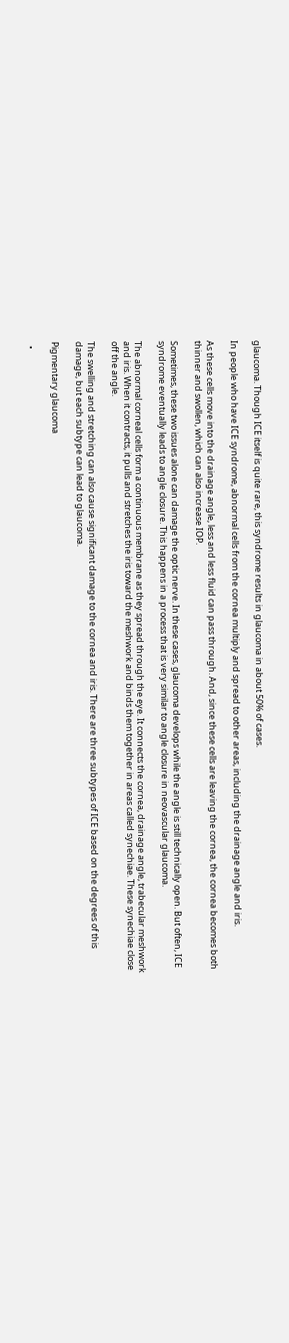glaucoma. Though ICE itself is quite rare, this syndrome results in glaucoma in about 50% of cases.

In people who have ICE syndrome, abnormal cells from the cornea multiply and spread to other areas, including the drainage angle and iris.

As these cells move into the drainage angle, less and less fluid can pass through. And, since these cells are leaving the cornea, the cornea becomes both thinner and swollen, which can also increase IOP.

Sometimes, these two issues alone can damage the optic nerve. In these cases, glaucoma develops while the angle is still technically open. But often, ICE syndrome eventually leads to angle closure. This happens in a process that is very similar to angle closure in neovascular glaucoma.

The abnormal corneal cells form a continuous membrane as they spread through the eye. It connects the cornea, drainage angle, trabecular meshwork and iris. When it contracts, it pulls and stretches the iris toward the meshwork and binds them together in areas called synechiae. These synechiae close off the angle.

The swelling and stretching can also cause significant damage to the cornea and iris. There are three subtypes of ICE based on the degrees of this damage, but each subtype can lead to glaucoma.

Pigmentary glaucoma

  •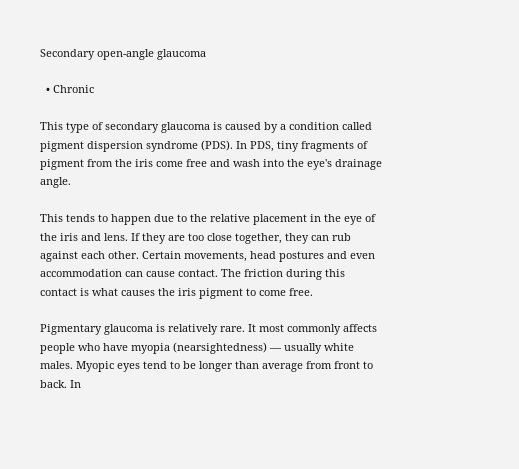Secondary open-angle glaucoma

  • Chronic

This type of secondary glaucoma is caused by a condition called pigment dispersion syndrome (PDS). In PDS, tiny fragments of pigment from the iris come free and wash into the eye's drainage angle.

This tends to happen due to the relative placement in the eye of the iris and lens. If they are too close together, they can rub against each other. Certain movements, head postures and even accommodation can cause contact. The friction during this contact is what causes the iris pigment to come free.

Pigmentary glaucoma is relatively rare. It most commonly affects people who have myopia (nearsightedness) — usually white males. Myopic eyes tend to be longer than average from front to back. In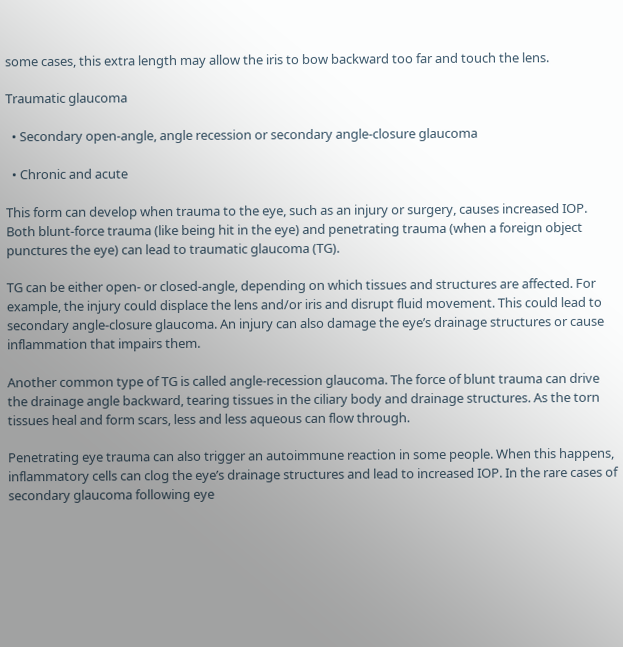some cases, this extra length may allow the iris to bow backward too far and touch the lens.

Traumatic glaucoma

  • Secondary open-angle, angle recession or secondary angle-closure glaucoma

  • Chronic and acute

This form can develop when trauma to the eye, such as an injury or surgery, causes increased IOP. Both blunt-force trauma (like being hit in the eye) and penetrating trauma (when a foreign object punctures the eye) can lead to traumatic glaucoma (TG).

TG can be either open- or closed-angle, depending on which tissues and structures are affected. For example, the injury could displace the lens and/or iris and disrupt fluid movement. This could lead to secondary angle-closure glaucoma. An injury can also damage the eye’s drainage structures or cause inflammation that impairs them.

Another common type of TG is called angle-recession glaucoma. The force of blunt trauma can drive the drainage angle backward, tearing tissues in the ciliary body and drainage structures. As the torn tissues heal and form scars, less and less aqueous can flow through.

Penetrating eye trauma can also trigger an autoimmune reaction in some people. When this happens, inflammatory cells can clog the eye’s drainage structures and lead to increased IOP. In the rare cases of secondary glaucoma following eye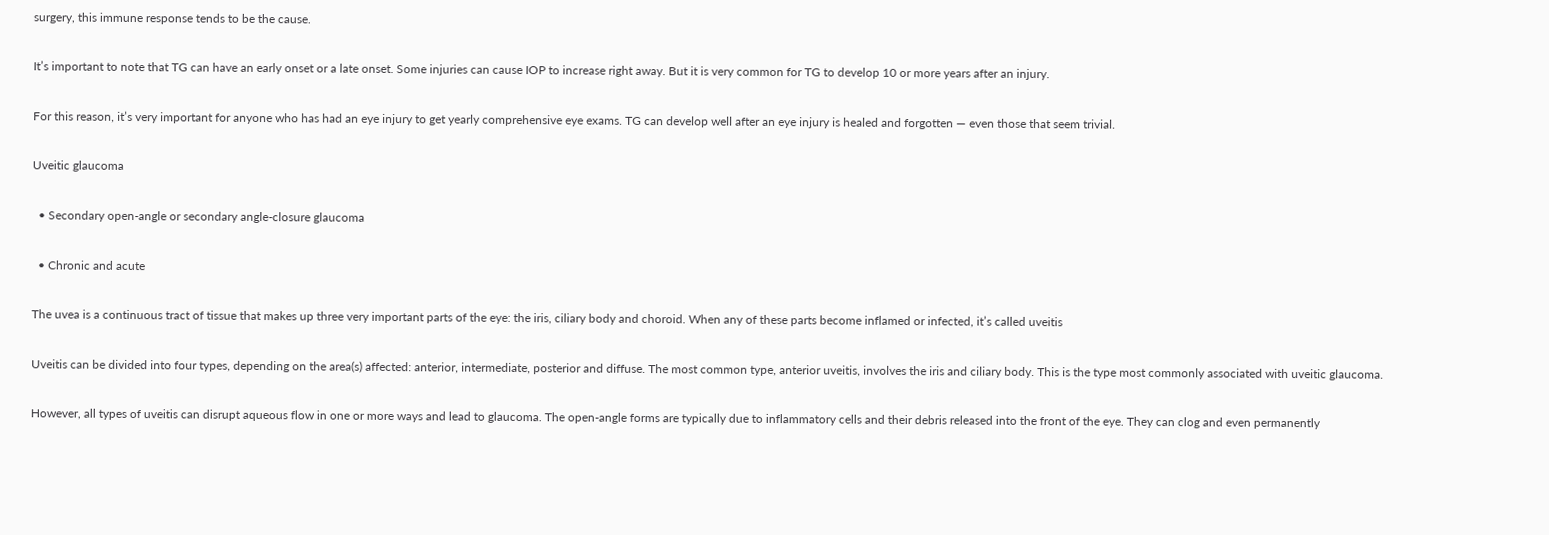surgery, this immune response tends to be the cause.

It’s important to note that TG can have an early onset or a late onset. Some injuries can cause IOP to increase right away. But it is very common for TG to develop 10 or more years after an injury.

For this reason, it’s very important for anyone who has had an eye injury to get yearly comprehensive eye exams. TG can develop well after an eye injury is healed and forgotten — even those that seem trivial.

Uveitic glaucoma

  • Secondary open-angle or secondary angle-closure glaucoma

  • Chronic and acute

The uvea is a continuous tract of tissue that makes up three very important parts of the eye: the iris, ciliary body and choroid. When any of these parts become inflamed or infected, it’s called uveitis

Uveitis can be divided into four types, depending on the area(s) affected: anterior, intermediate, posterior and diffuse. The most common type, anterior uveitis, involves the iris and ciliary body. This is the type most commonly associated with uveitic glaucoma.

However, all types of uveitis can disrupt aqueous flow in one or more ways and lead to glaucoma. The open-angle forms are typically due to inflammatory cells and their debris released into the front of the eye. They can clog and even permanently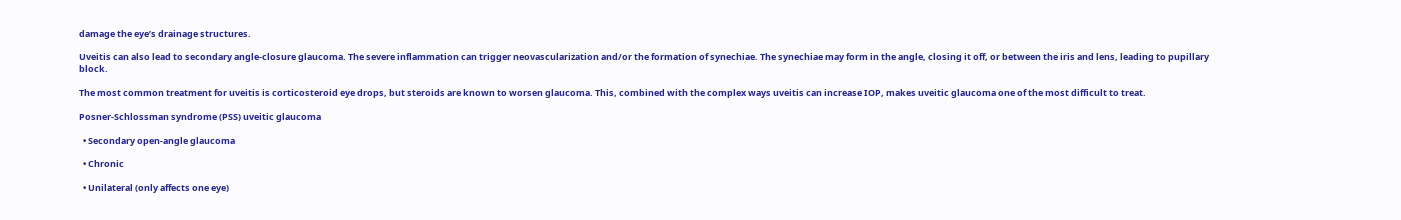damage the eye’s drainage structures.

Uveitis can also lead to secondary angle-closure glaucoma. The severe inflammation can trigger neovascularization and/or the formation of synechiae. The synechiae may form in the angle, closing it off, or between the iris and lens, leading to pupillary block.

The most common treatment for uveitis is corticosteroid eye drops, but steroids are known to worsen glaucoma. This, combined with the complex ways uveitis can increase IOP, makes uveitic glaucoma one of the most difficult to treat.

Posner-Schlossman syndrome (PSS) uveitic glaucoma

  • Secondary open-angle glaucoma

  • Chronic

  • Unilateral (only affects one eye)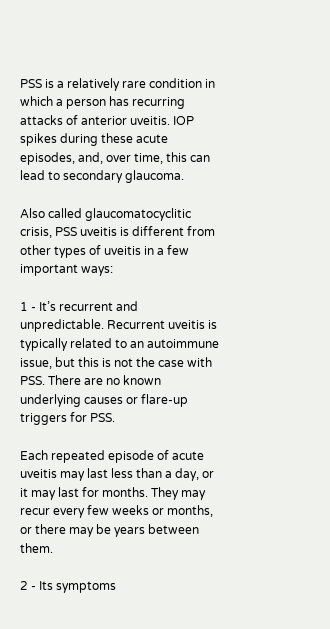PSS is a relatively rare condition in which a person has recurring attacks of anterior uveitis. IOP spikes during these acute episodes, and, over time, this can lead to secondary glaucoma.

Also called glaucomatocyclitic crisis, PSS uveitis is different from other types of uveitis in a few important ways:

1 - It’s recurrent and unpredictable. Recurrent uveitis is typically related to an autoimmune issue, but this is not the case with PSS. There are no known underlying causes or flare-up triggers for PSS.

Each repeated episode of acute uveitis may last less than a day, or it may last for months. They may recur every few weeks or months, or there may be years between them.

2 - Its symptoms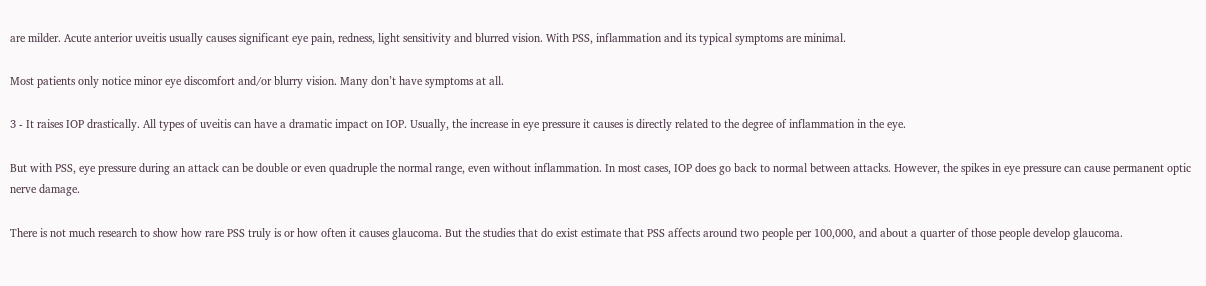are milder. Acute anterior uveitis usually causes significant eye pain, redness, light sensitivity and blurred vision. With PSS, inflammation and its typical symptoms are minimal.

Most patients only notice minor eye discomfort and/or blurry vision. Many don’t have symptoms at all.

3 - It raises IOP drastically. All types of uveitis can have a dramatic impact on IOP. Usually, the increase in eye pressure it causes is directly related to the degree of inflammation in the eye.

But with PSS, eye pressure during an attack can be double or even quadruple the normal range, even without inflammation. In most cases, IOP does go back to normal between attacks. However, the spikes in eye pressure can cause permanent optic nerve damage.

There is not much research to show how rare PSS truly is or how often it causes glaucoma. But the studies that do exist estimate that PSS affects around two people per 100,000, and about a quarter of those people develop glaucoma.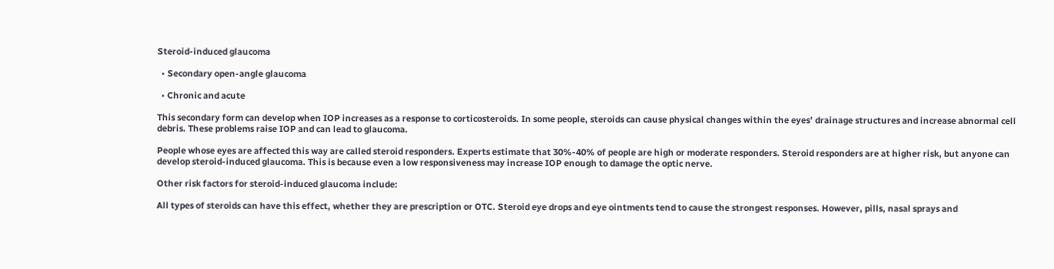Steroid-induced glaucoma

  • Secondary open-angle glaucoma

  • Chronic and acute

This secondary form can develop when IOP increases as a response to corticosteroids. In some people, steroids can cause physical changes within the eyes’ drainage structures and increase abnormal cell debris. These problems raise IOP and can lead to glaucoma.

People whose eyes are affected this way are called steroid responders. Experts estimate that 30%-40% of people are high or moderate responders. Steroid responders are at higher risk, but anyone can develop steroid-induced glaucoma. This is because even a low responsiveness may increase IOP enough to damage the optic nerve.

Other risk factors for steroid-induced glaucoma include:

All types of steroids can have this effect, whether they are prescription or OTC. Steroid eye drops and eye ointments tend to cause the strongest responses. However, pills, nasal sprays and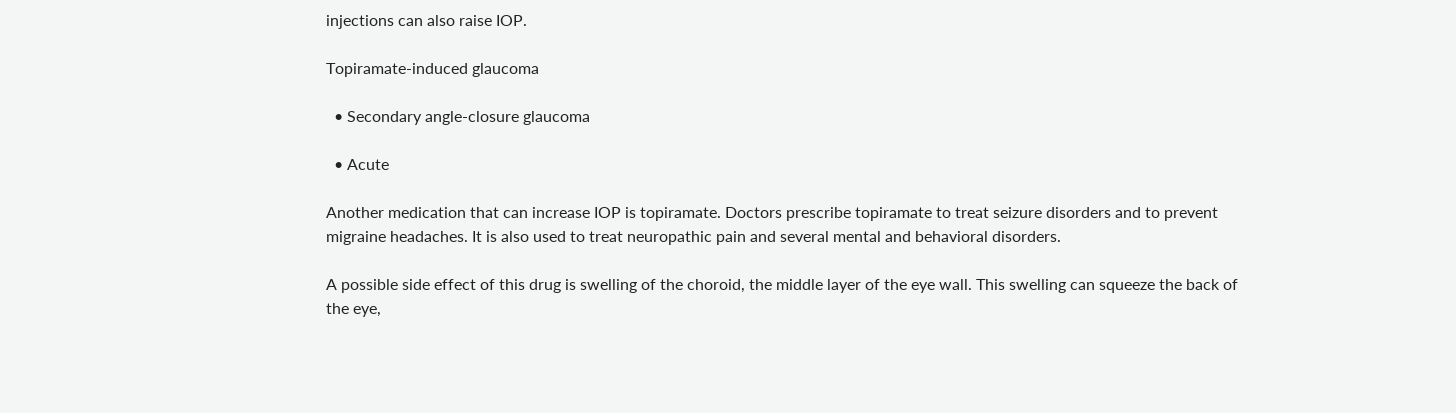injections can also raise IOP.

Topiramate-induced glaucoma

  • Secondary angle-closure glaucoma

  • Acute

Another medication that can increase IOP is topiramate. Doctors prescribe topiramate to treat seizure disorders and to prevent migraine headaches. It is also used to treat neuropathic pain and several mental and behavioral disorders.

A possible side effect of this drug is swelling of the choroid, the middle layer of the eye wall. This swelling can squeeze the back of the eye,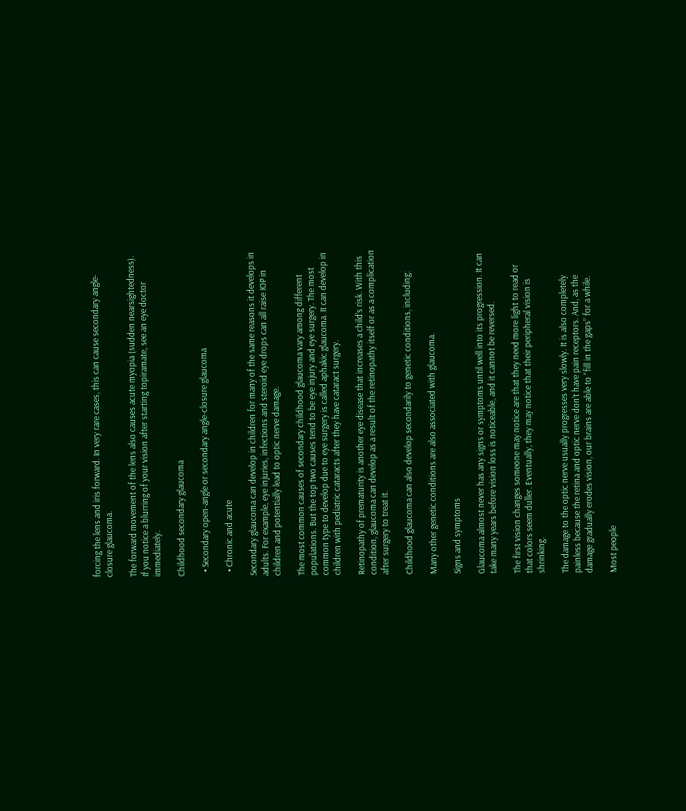forcing the lens and iris forward. In very rare cases, this can cause secondary angle-closure glaucoma.

The forward movement of the lens also causes acute myopia (sudden nearsightedness). If you notice a blurring of your vision after starting topiramate, see an eye doctor immediately.

Childhood secondary glaucoma

  • Secondary open-angle or secondary angle-closure glaucoma

  • Chronic and acute

Secondary glaucoma can develop in children for many of the same reasons it develops in adults. For example, eye injuries, infections and steroid eye drops can all raise IOP in children and potentially lead to optic nerve damage.

The most common causes of secondary childhood glaucoma vary among different populations. But the top two causes tend to be eye injury and eye surgery. The most common type to develop due to eye surgery is called aphakic glaucoma. It can develop in children with pediatric cataracts after they have cataract surgery.

Retinopathy of prematurity is another eye disease that increases a child’s risk. With this condition, glaucoma can develop as a result of the retinopathy itself or as a complication after surgery to treat it.

Childhood glaucoma can also develop secondarily to genetic conditions, including:

Many other genetic conditions are also associated with glaucoma.

Signs and symptoms

Glaucoma almost never has any signs or symptoms until well into its progression. It can take many years before vision loss is noticeable, and it cannot be reversed.

The first vision changes someone may notice are that they need more light to read or that colors seem duller. Eventually, they may notice that their peripheral vision is shrinking.

The damage to the optic nerve usually progresses very slowly. It is also completely painless because the retina and optic nerve don’t have pain receptors. And, as the damage gradually erodes vision, our brains are able to “fill in the gaps” for a while.

Most people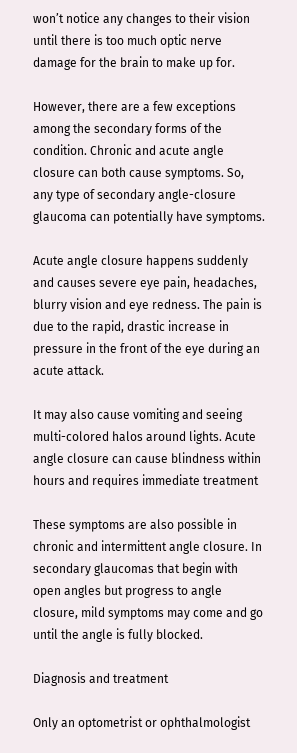won’t notice any changes to their vision until there is too much optic nerve damage for the brain to make up for.

However, there are a few exceptions among the secondary forms of the condition. Chronic and acute angle closure can both cause symptoms. So, any type of secondary angle-closure glaucoma can potentially have symptoms.

Acute angle closure happens suddenly and causes severe eye pain, headaches, blurry vision and eye redness. The pain is due to the rapid, drastic increase in pressure in the front of the eye during an acute attack.

It may also cause vomiting and seeing multi-colored halos around lights. Acute angle closure can cause blindness within hours and requires immediate treatment

These symptoms are also possible in chronic and intermittent angle closure. In secondary glaucomas that begin with open angles but progress to angle closure, mild symptoms may come and go until the angle is fully blocked.

Diagnosis and treatment

Only an optometrist or ophthalmologist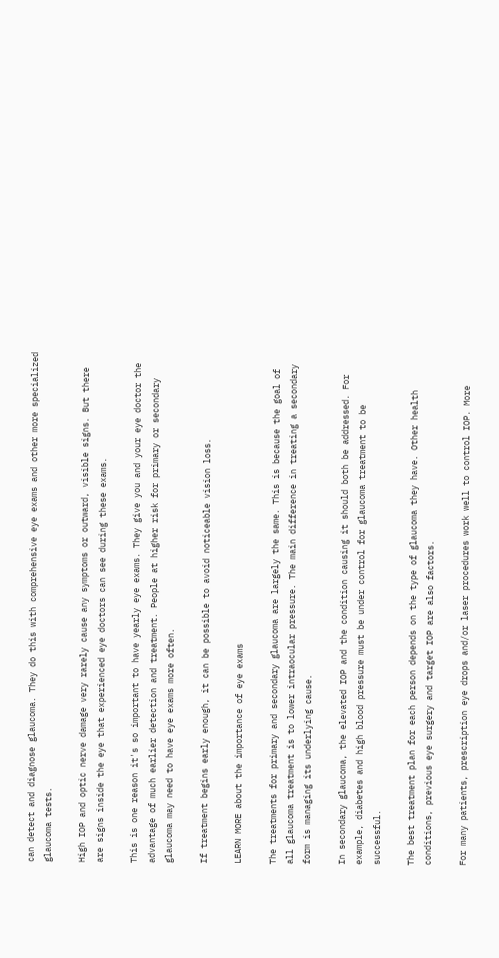can detect and diagnose glaucoma. They do this with comprehensive eye exams and other more specialized glaucoma tests.

High IOP and optic nerve damage very rarely cause any symptoms or outward, visible signs. But there are signs inside the eye that experienced eye doctors can see during these exams.

This is one reason it's so important to have yearly eye exams. They give you and your eye doctor the advantage of much earlier detection and treatment. People at higher risk for primary or secondary glaucoma may need to have eye exams more often.

If treatment begins early enough, it can be possible to avoid noticeable vision loss.

LEARN MORE about the importance of eye exams

The treatments for primary and secondary glaucoma are largely the same. This is because the goal of all glaucoma treatment is to lower intraocular pressure. The main difference in treating a secondary form is managing its underlying cause.

In secondary glaucoma, the elevated IOP and the condition causing it should both be addressed. For example, diabetes and high blood pressure must be under control for glaucoma treatment to be successful.

The best treatment plan for each person depends on the type of glaucoma they have. Other health conditions, previous eye surgery and target IOP are also factors.

For many patients, prescription eye drops and/or laser procedures work well to control IOP. More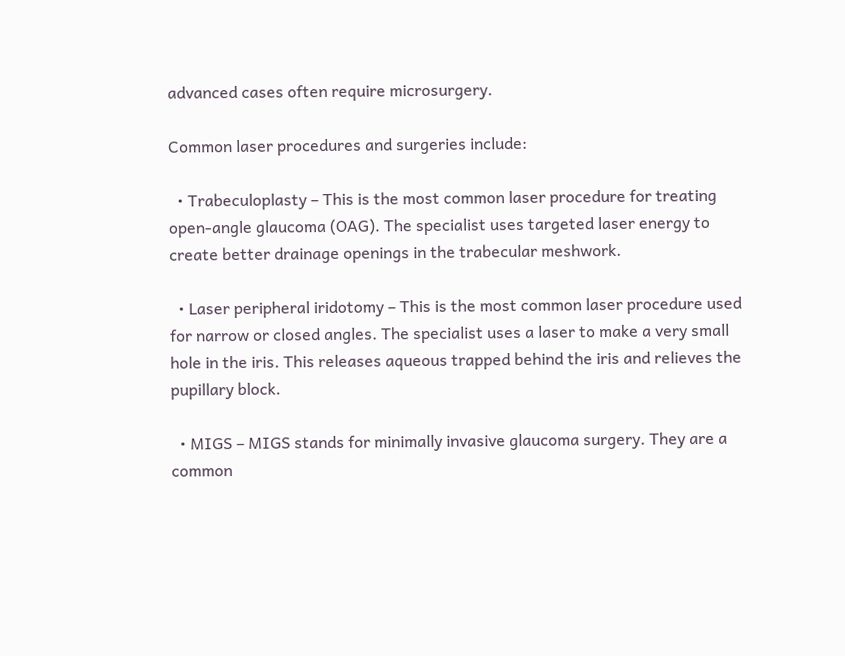advanced cases often require microsurgery.

Common laser procedures and surgeries include:

  • Trabeculoplasty – This is the most common laser procedure for treating open-angle glaucoma (OAG). The specialist uses targeted laser energy to create better drainage openings in the trabecular meshwork.

  • Laser peripheral iridotomy – This is the most common laser procedure used for narrow or closed angles. The specialist uses a laser to make a very small hole in the iris. This releases aqueous trapped behind the iris and relieves the pupillary block.

  • MIGS – MIGS stands for minimally invasive glaucoma surgery. They are a common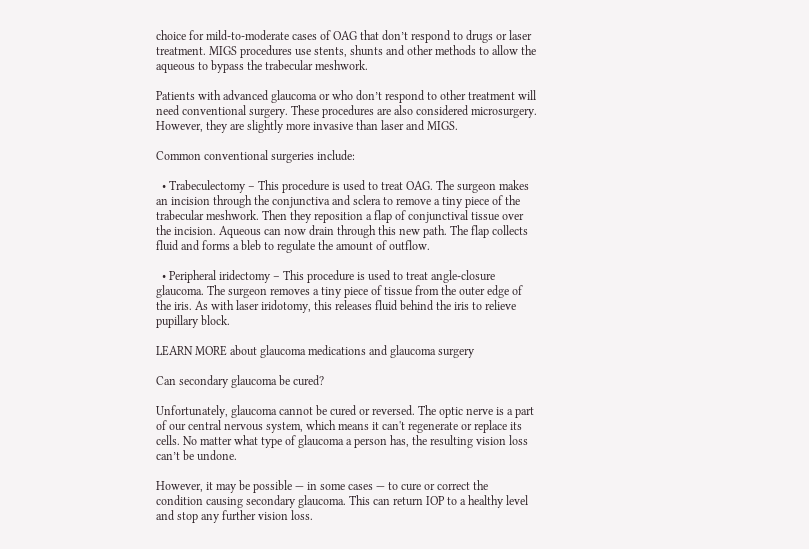choice for mild-to-moderate cases of OAG that don’t respond to drugs or laser treatment. MIGS procedures use stents, shunts and other methods to allow the aqueous to bypass the trabecular meshwork.

Patients with advanced glaucoma or who don’t respond to other treatment will need conventional surgery. These procedures are also considered microsurgery. However, they are slightly more invasive than laser and MIGS.

Common conventional surgeries include:

  • Trabeculectomy – This procedure is used to treat OAG. The surgeon makes an incision through the conjunctiva and sclera to remove a tiny piece of the trabecular meshwork. Then they reposition a flap of conjunctival tissue over the incision. Aqueous can now drain through this new path. The flap collects fluid and forms a bleb to regulate the amount of outflow.

  • Peripheral iridectomy – This procedure is used to treat angle-closure glaucoma. The surgeon removes a tiny piece of tissue from the outer edge of the iris. As with laser iridotomy, this releases fluid behind the iris to relieve pupillary block.

LEARN MORE about glaucoma medications and glaucoma surgery

Can secondary glaucoma be cured?

Unfortunately, glaucoma cannot be cured or reversed. The optic nerve is a part of our central nervous system, which means it can't regenerate or replace its cells. No matter what type of glaucoma a person has, the resulting vision loss can’t be undone.

However, it may be possible — in some cases — to cure or correct the condition causing secondary glaucoma. This can return IOP to a healthy level and stop any further vision loss.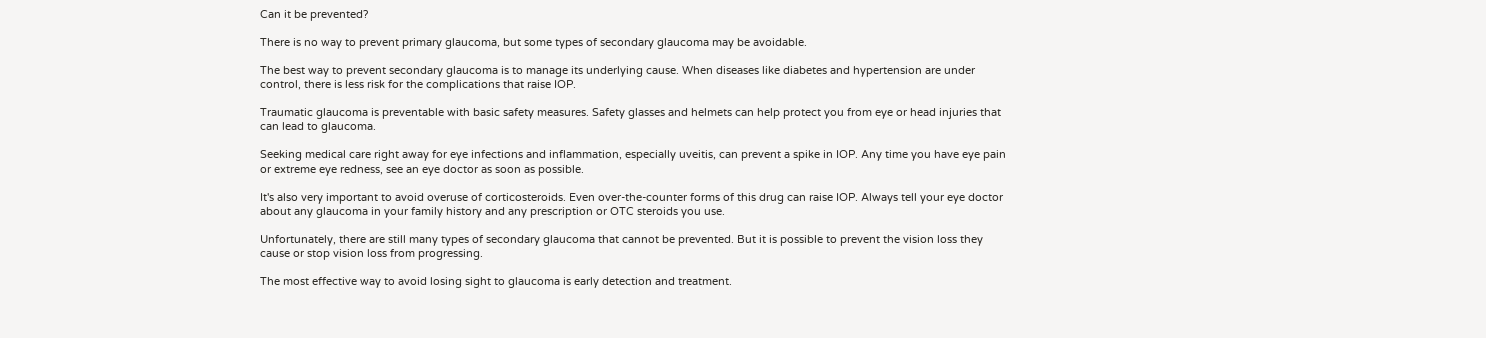Can it be prevented?

There is no way to prevent primary glaucoma, but some types of secondary glaucoma may be avoidable.

The best way to prevent secondary glaucoma is to manage its underlying cause. When diseases like diabetes and hypertension are under control, there is less risk for the complications that raise IOP.

Traumatic glaucoma is preventable with basic safety measures. Safety glasses and helmets can help protect you from eye or head injuries that can lead to glaucoma.

Seeking medical care right away for eye infections and inflammation, especially uveitis, can prevent a spike in IOP. Any time you have eye pain or extreme eye redness, see an eye doctor as soon as possible.

It's also very important to avoid overuse of corticosteroids. Even over-the-counter forms of this drug can raise IOP. Always tell your eye doctor about any glaucoma in your family history and any prescription or OTC steroids you use.

Unfortunately, there are still many types of secondary glaucoma that cannot be prevented. But it is possible to prevent the vision loss they cause or stop vision loss from progressing.

The most effective way to avoid losing sight to glaucoma is early detection and treatment.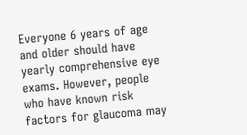Everyone 6 years of age and older should have yearly comprehensive eye exams. However, people who have known risk factors for glaucoma may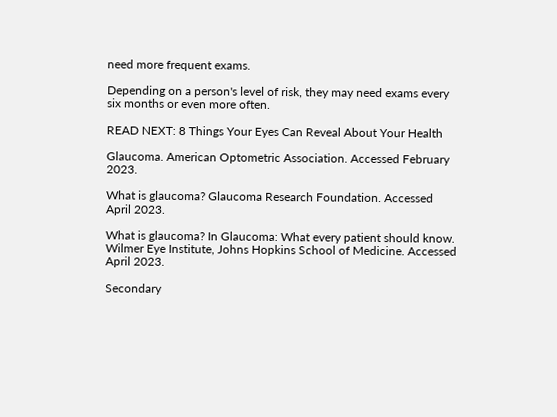need more frequent exams.

Depending on a person's level of risk, they may need exams every six months or even more often.

READ NEXT: 8 Things Your Eyes Can Reveal About Your Health

Glaucoma. American Optometric Association. Accessed February 2023.

What is glaucoma? Glaucoma Research Foundation. Accessed April 2023.

What is glaucoma? In Glaucoma: What every patient should know. Wilmer Eye Institute, Johns Hopkins School of Medicine. Accessed April 2023.

Secondary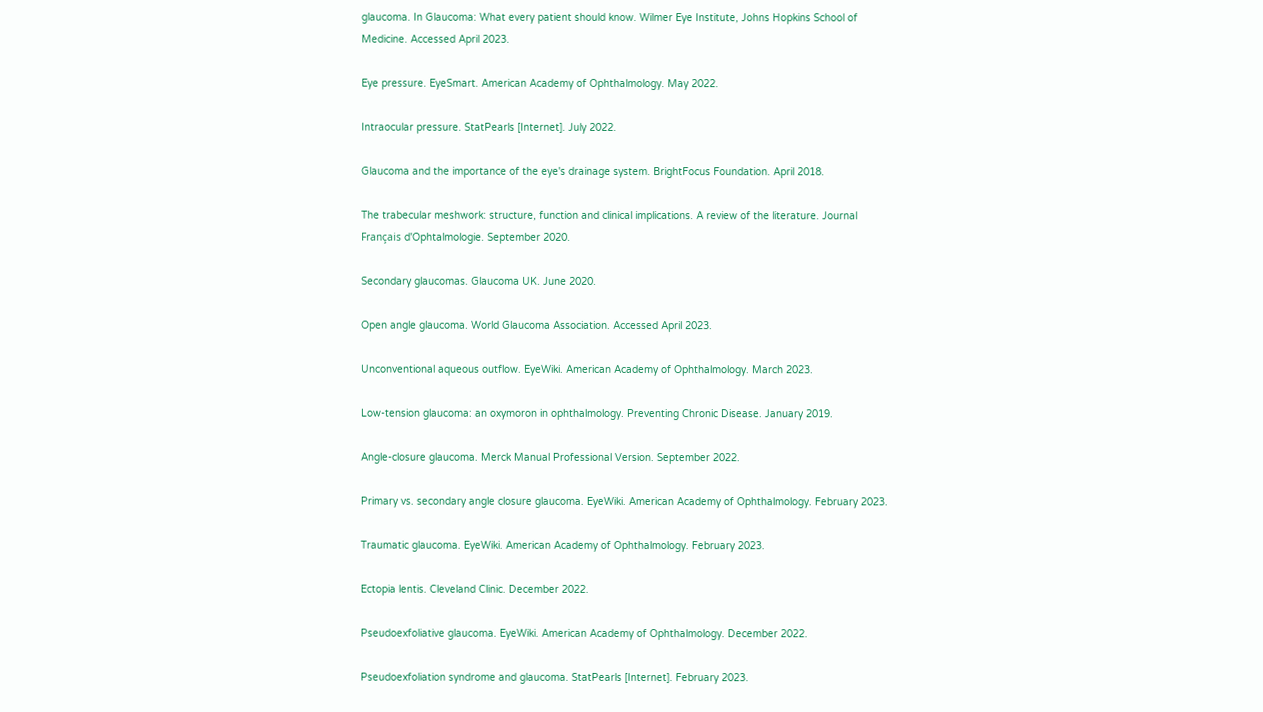glaucoma. In Glaucoma: What every patient should know. Wilmer Eye Institute, Johns Hopkins School of Medicine. Accessed April 2023.

Eye pressure. EyeSmart. American Academy of Ophthalmology. May 2022.

Intraocular pressure. StatPearls [Internet]. July 2022.

Glaucoma and the importance of the eye's drainage system. BrightFocus Foundation. April 2018.

The trabecular meshwork: structure, function and clinical implications. A review of the literature. Journal Français d'Ophtalmologie. September 2020.

Secondary glaucomas. Glaucoma UK. June 2020.

Open angle glaucoma. World Glaucoma Association. Accessed April 2023.

Unconventional aqueous outflow. EyeWiki. American Academy of Ophthalmology. March 2023.

Low-tension glaucoma: an oxymoron in ophthalmology. Preventing Chronic Disease. January 2019.

Angle-closure glaucoma. Merck Manual Professional Version. September 2022.

Primary vs. secondary angle closure glaucoma. EyeWiki. American Academy of Ophthalmology. February 2023.

Traumatic glaucoma. EyeWiki. American Academy of Ophthalmology. February 2023.

Ectopia lentis. Cleveland Clinic. December 2022.

Pseudoexfoliative glaucoma. EyeWiki. American Academy of Ophthalmology. December 2022.

Pseudoexfoliation syndrome and glaucoma. StatPearls [Internet]. February 2023.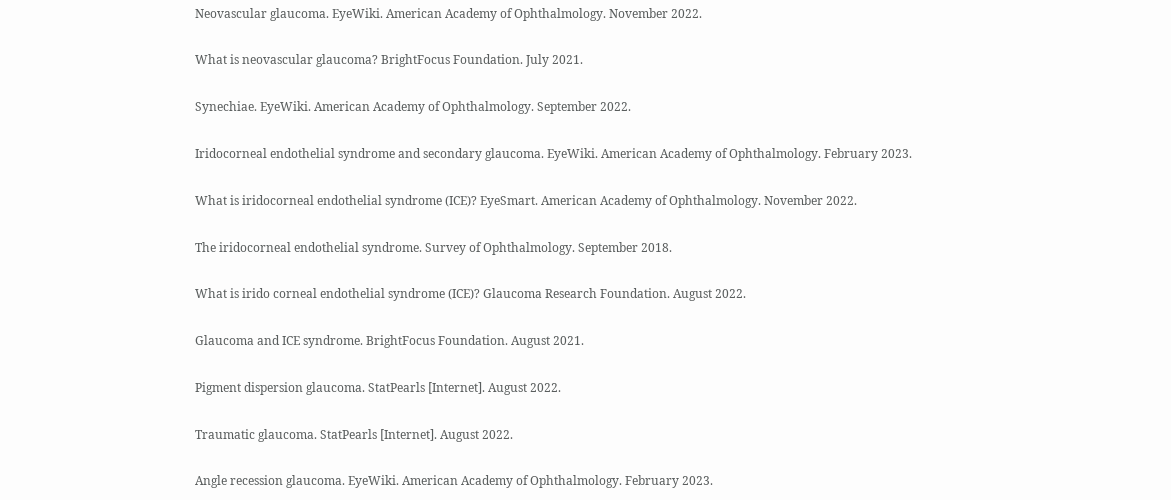Neovascular glaucoma. EyeWiki. American Academy of Ophthalmology. November 2022.

What is neovascular glaucoma? BrightFocus Foundation. July 2021.

Synechiae. EyeWiki. American Academy of Ophthalmology. September 2022.

Iridocorneal endothelial syndrome and secondary glaucoma. EyeWiki. American Academy of Ophthalmology. February 2023.

What is iridocorneal endothelial syndrome (ICE)? EyeSmart. American Academy of Ophthalmology. November 2022.

The iridocorneal endothelial syndrome. Survey of Ophthalmology. September 2018.

What is irido corneal endothelial syndrome (ICE)? Glaucoma Research Foundation. August 2022.

Glaucoma and ICE syndrome. BrightFocus Foundation. August 2021.

Pigment dispersion glaucoma. StatPearls [Internet]. August 2022.

Traumatic glaucoma. StatPearls [Internet]. August 2022.

Angle recession glaucoma. EyeWiki. American Academy of Ophthalmology. February 2023.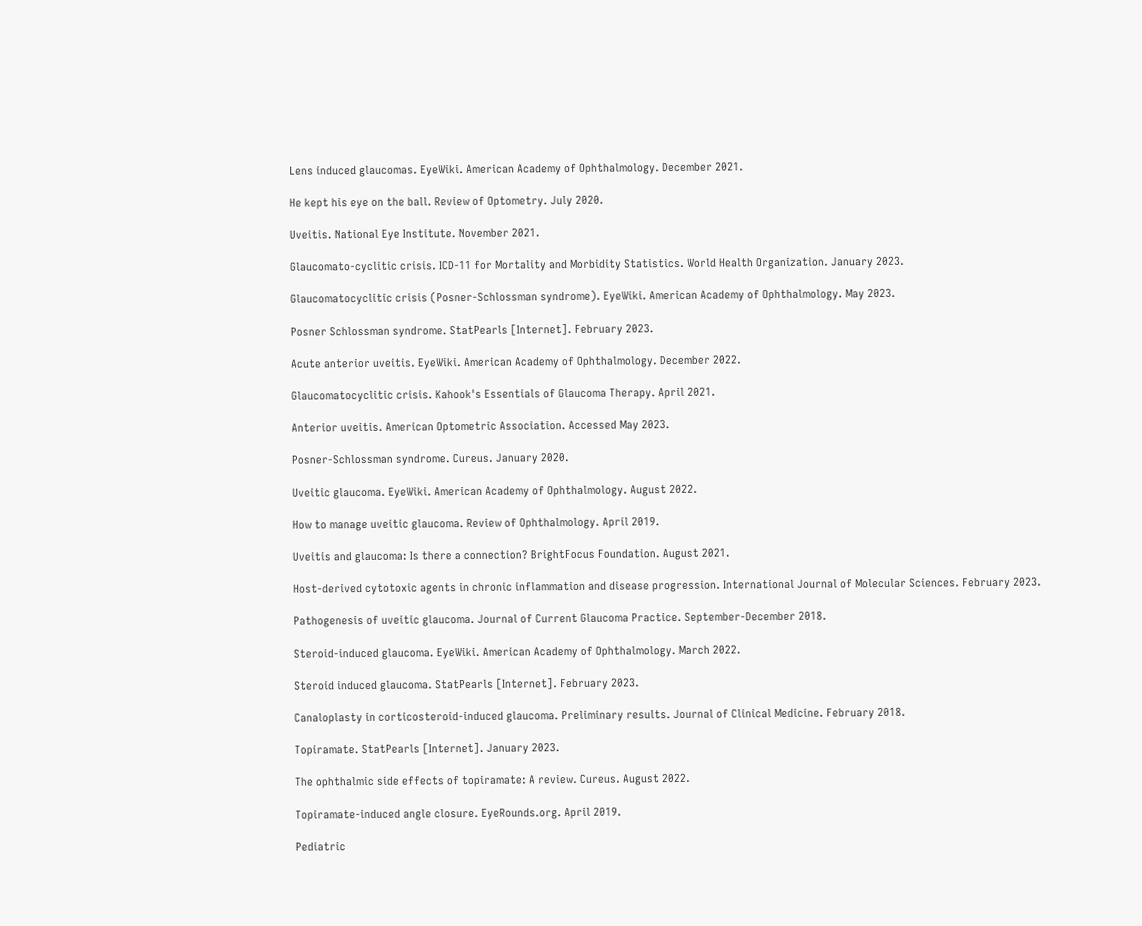Lens induced glaucomas. EyeWiki. American Academy of Ophthalmology. December 2021.

He kept his eye on the ball. Review of Optometry. July 2020.

Uveitis. National Eye Institute. November 2021.

Glaucomato-cyclitic crisis. ICD-11 for Mortality and Morbidity Statistics. World Health Organization. January 2023.

Glaucomatocyclitic crisis (Posner-Schlossman syndrome). EyeWiki. American Academy of Ophthalmology. May 2023.

Posner Schlossman syndrome. StatPearls [Internet]. February 2023.

Acute anterior uveitis. EyeWiki. American Academy of Ophthalmology. December 2022.

Glaucomatocyclitic crisis. Kahook's Essentials of Glaucoma Therapy. April 2021.

Anterior uveitis. American Optometric Association. Accessed May 2023.

Posner-Schlossman syndrome. Cureus. January 2020.

Uveitic glaucoma. EyeWiki. American Academy of Ophthalmology. August 2022.

How to manage uveitic glaucoma. Review of Ophthalmology. April 2019.

Uveitis and glaucoma: Is there a connection? BrightFocus Foundation. August 2021.

Host-derived cytotoxic agents in chronic inflammation and disease progression. International Journal of Molecular Sciences. February 2023.

Pathogenesis of uveitic glaucoma. Journal of Current Glaucoma Practice. September-December 2018.

Steroid-induced glaucoma. EyeWiki. American Academy of Ophthalmology. March 2022.

Steroid induced glaucoma. StatPearls [Internet]. February 2023.

Canaloplasty in corticosteroid-induced glaucoma. Preliminary results. Journal of Clinical Medicine. February 2018.

Topiramate. StatPearls [Internet]. January 2023.

The ophthalmic side effects of topiramate: A review. Cureus. August 2022.

Topiramate-induced angle closure. EyeRounds.org. April 2019.

Pediatric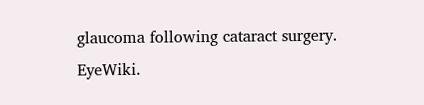glaucoma following cataract surgery. EyeWiki.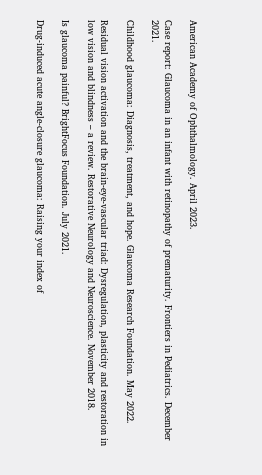American Academy of Ophthalmology. April 2023.

Case report: Glaucoma in an infant with retinopathy of prematurity. Frontiers in Pediatrics. December 2021.

Childhood glaucoma: Diagnosis, treatment, and hope. Glaucoma Research Foundation. May 2022.

Residual vision activation and the brain-eye-vascular triad: Dysregulation, plasticity and restoration in low vision and blindness – a review. Restorative Neurology and Neuroscience. November 2018.

Is glaucoma painful? BrightFocus Foundation. July 2021.

Drug-induced acute angle-closure glaucoma: Raising your index of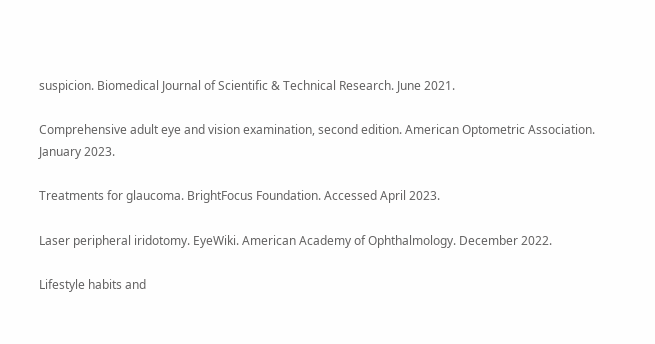suspicion. Biomedical Journal of Scientific & Technical Research. June 2021.

Comprehensive adult eye and vision examination, second edition. American Optometric Association. January 2023.

Treatments for glaucoma. BrightFocus Foundation. Accessed April 2023.

Laser peripheral iridotomy. EyeWiki. American Academy of Ophthalmology. December 2022.

Lifestyle habits and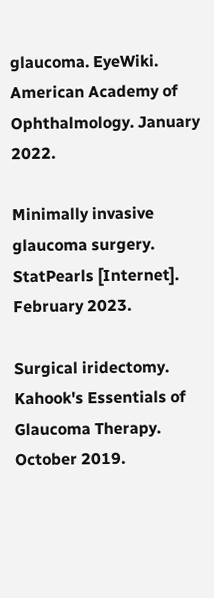glaucoma. EyeWiki. American Academy of Ophthalmology. January 2022.

Minimally invasive glaucoma surgery. StatPearls [Internet]. February 2023.

Surgical iridectomy. Kahook's Essentials of Glaucoma Therapy. October 2019.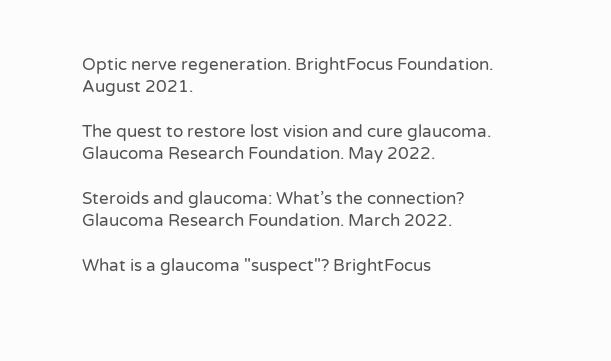Optic nerve regeneration. BrightFocus Foundation. August 2021.

The quest to restore lost vision and cure glaucoma. Glaucoma Research Foundation. May 2022.

Steroids and glaucoma: What’s the connection? Glaucoma Research Foundation. March 2022.

What is a glaucoma "suspect"? BrightFocus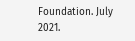Foundation. July 2021.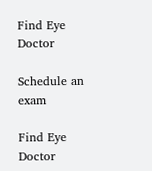Find Eye Doctor

Schedule an exam

Find Eye Doctor